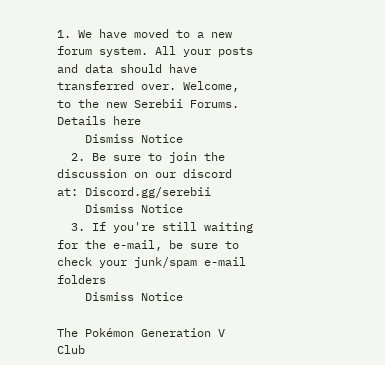1. We have moved to a new forum system. All your posts and data should have transferred over. Welcome, to the new Serebii Forums. Details here
    Dismiss Notice
  2. Be sure to join the discussion on our discord at: Discord.gg/serebii
    Dismiss Notice
  3. If you're still waiting for the e-mail, be sure to check your junk/spam e-mail folders
    Dismiss Notice

The Pokémon Generation V Club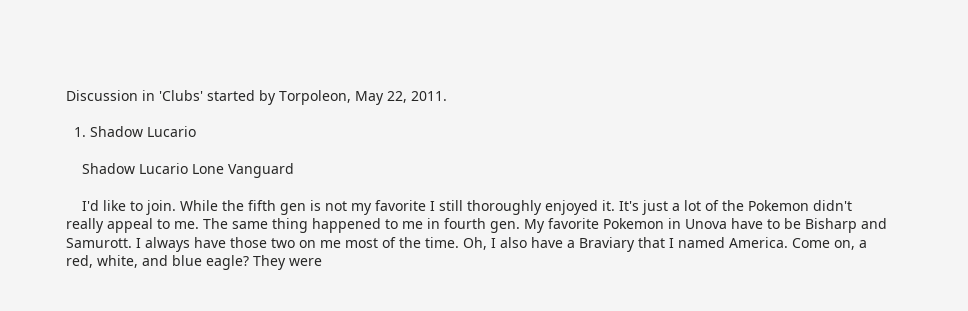Discussion in 'Clubs' started by Torpoleon, May 22, 2011.

  1. Shadow Lucario

    Shadow Lucario Lone Vanguard

    I'd like to join. While the fifth gen is not my favorite I still thoroughly enjoyed it. It's just a lot of the Pokemon didn't really appeal to me. The same thing happened to me in fourth gen. My favorite Pokemon in Unova have to be Bisharp and Samurott. I always have those two on me most of the time. Oh, I also have a Braviary that I named America. Come on, a red, white, and blue eagle? They were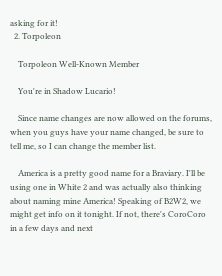asking for it!
  2. Torpoleon

    Torpoleon Well-Known Member

    You're in Shadow Lucario!

    Since name changes are now allowed on the forums, when you guys have your name changed, be sure to tell me, so I can change the member list.

    America is a pretty good name for a Braviary. I'll be using one in White 2 and was actually also thinking about naming mine America! Speaking of B2W2, we might get info on it tonight. If not, there's CoroCoro in a few days and next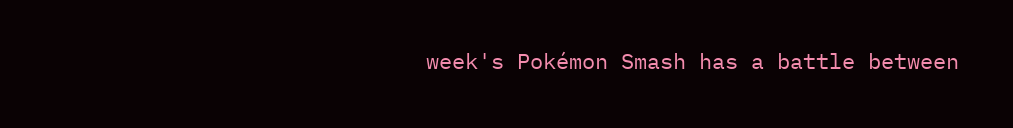week's Pokémon Smash has a battle between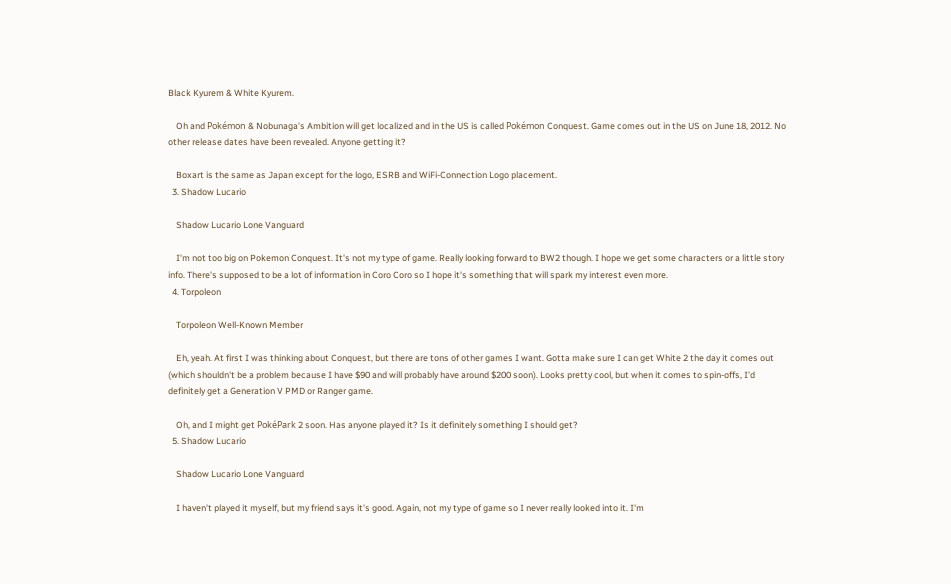Black Kyurem & White Kyurem.

    Oh and Pokémon & Nobunaga's Ambition will get localized and in the US is called Pokémon Conquest. Game comes out in the US on June 18, 2012. No other release dates have been revealed. Anyone getting it?

    Boxart is the same as Japan except for the logo, ESRB and WiFi-Connection Logo placement.
  3. Shadow Lucario

    Shadow Lucario Lone Vanguard

    I'm not too big on Pokemon Conquest. It's not my type of game. Really looking forward to BW2 though. I hope we get some characters or a little story info. There's supposed to be a lot of information in Coro Coro so I hope it's something that will spark my interest even more.
  4. Torpoleon

    Torpoleon Well-Known Member

    Eh, yeah. At first I was thinking about Conquest, but there are tons of other games I want. Gotta make sure I can get White 2 the day it comes out (which shouldn't be a problem because I have $90 and will probably have around $200 soon). Looks pretty cool, but when it comes to spin-offs, I'd definitely get a Generation V PMD or Ranger game.

    Oh, and I might get PokéPark 2 soon. Has anyone played it? Is it definitely something I should get?
  5. Shadow Lucario

    Shadow Lucario Lone Vanguard

    I haven't played it myself, but my friend says it's good. Again, not my type of game so I never really looked into it. I'm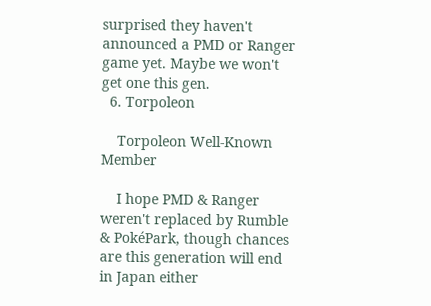surprised they haven't announced a PMD or Ranger game yet. Maybe we won't get one this gen.
  6. Torpoleon

    Torpoleon Well-Known Member

    I hope PMD & Ranger weren't replaced by Rumble & PokéPark, though chances are this generation will end in Japan either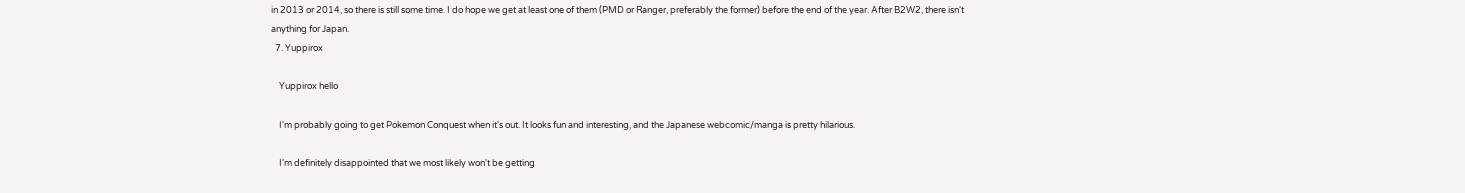in 2013 or 2014, so there is still some time. I do hope we get at least one of them (PMD or Ranger, preferably the former) before the end of the year. After B2W2, there isn't anything for Japan.
  7. Yuppirox

    Yuppirox hello

    I'm probably going to get Pokemon Conquest when it's out. It looks fun and interesting, and the Japanese webcomic/manga is pretty hilarious.

    I'm definitely disappointed that we most likely won't be getting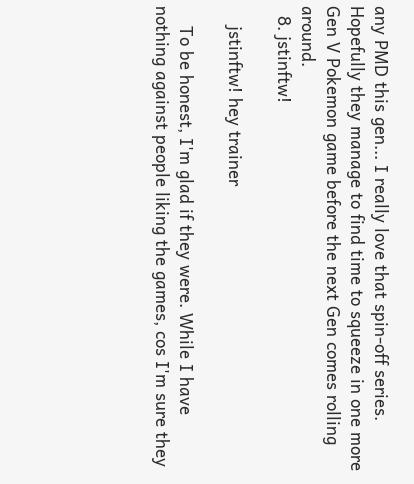any PMD this gen... I really love that spin-off series. Hopefully they manage to find time to squeeze in one more Gen V Pokemon game before the next Gen comes rolling around.
  8. jstinftw!

    jstinftw! hey trainer

    To be honest, I'm glad if they were. While I have nothing against people liking the games, cos I'm sure they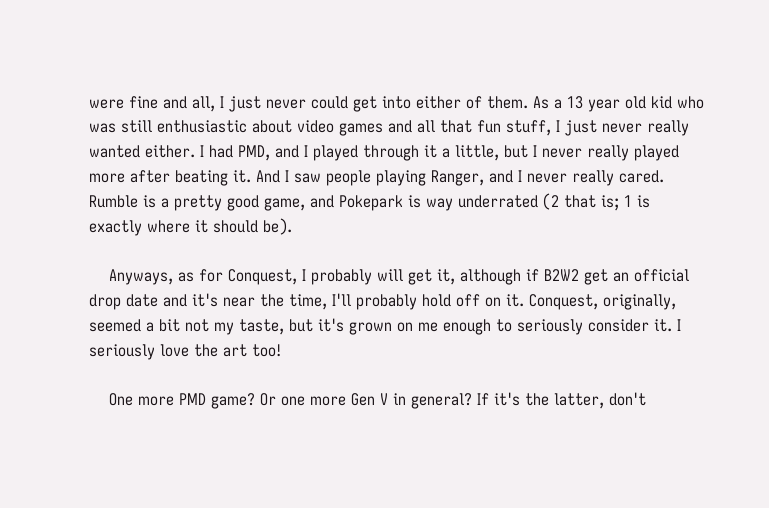were fine and all, I just never could get into either of them. As a 13 year old kid who was still enthusiastic about video games and all that fun stuff, I just never really wanted either. I had PMD, and I played through it a little, but I never really played more after beating it. And I saw people playing Ranger, and I never really cared. Rumble is a pretty good game, and Pokepark is way underrated (2 that is; 1 is exactly where it should be).

    Anyways, as for Conquest, I probably will get it, although if B2W2 get an official drop date and it's near the time, I'll probably hold off on it. Conquest, originally, seemed a bit not my taste, but it's grown on me enough to seriously consider it. I seriously love the art too!

    One more PMD game? Or one more Gen V in general? If it's the latter, don't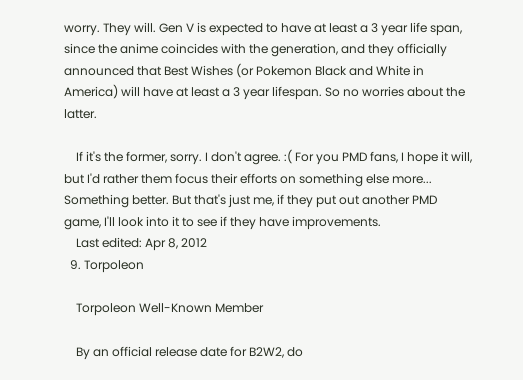worry. They will. Gen V is expected to have at least a 3 year life span, since the anime coincides with the generation, and they officially announced that Best Wishes (or Pokemon Black and White in America) will have at least a 3 year lifespan. So no worries about the latter.

    If it's the former, sorry. I don't agree. :( For you PMD fans, I hope it will, but I'd rather them focus their efforts on something else more... Something better. But that's just me, if they put out another PMD game, I'll look into it to see if they have improvements.
    Last edited: Apr 8, 2012
  9. Torpoleon

    Torpoleon Well-Known Member

    By an official release date for B2W2, do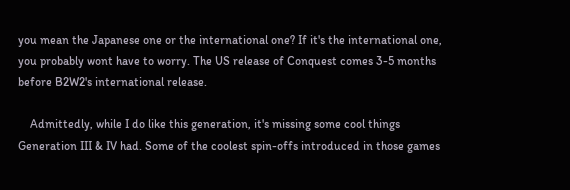you mean the Japanese one or the international one? If it's the international one, you probably wont have to worry. The US release of Conquest comes 3-5 months before B2W2's international release.

    Admittedly, while I do like this generation, it's missing some cool things Generation III & IV had. Some of the coolest spin-offs introduced in those games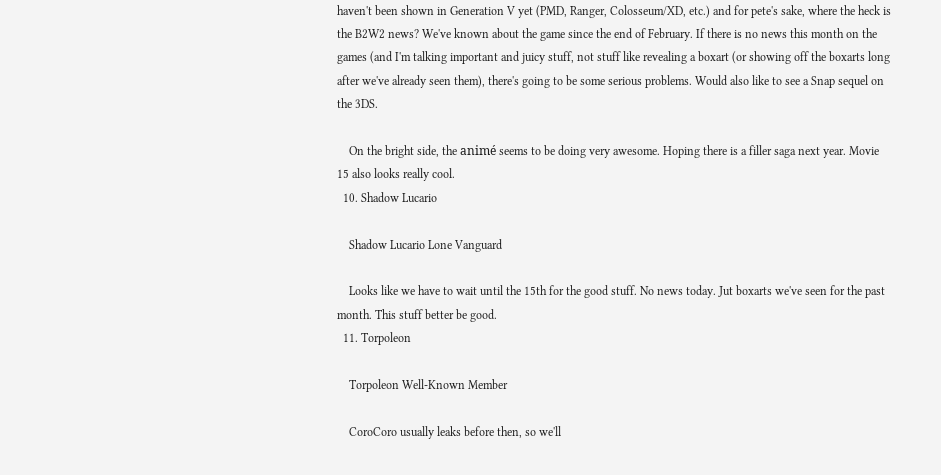haven't been shown in Generation V yet (PMD, Ranger, Colosseum/XD, etc.) and for pete's sake, where the heck is the B2W2 news? We've known about the game since the end of February. If there is no news this month on the games (and I'm talking important and juicy stuff, not stuff like revealing a boxart (or showing off the boxarts long after we've already seen them), there's going to be some serious problems. Would also like to see a Snap sequel on the 3DS.

    On the bright side, the animé seems to be doing very awesome. Hoping there is a filler saga next year. Movie 15 also looks really cool.
  10. Shadow Lucario

    Shadow Lucario Lone Vanguard

    Looks like we have to wait until the 15th for the good stuff. No news today. Jut boxarts we've seen for the past month. This stuff better be good.
  11. Torpoleon

    Torpoleon Well-Known Member

    CoroCoro usually leaks before then, so we'll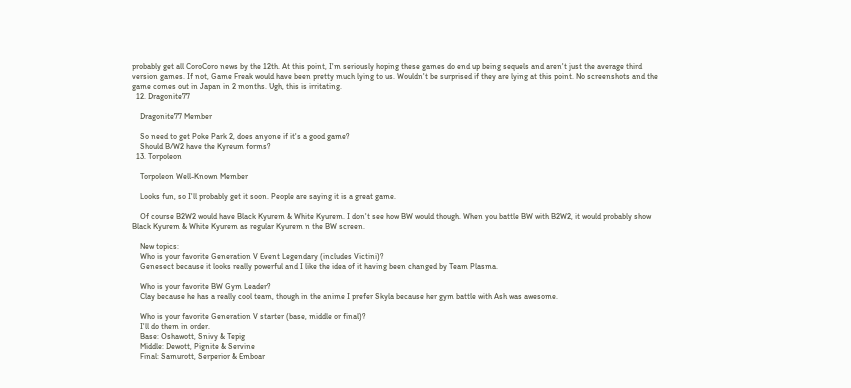probably get all CoroCoro news by the 12th. At this point, I'm seriously hoping these games do end up being sequels and aren't just the average third version games. If not, Game Freak would have been pretty much lying to us. Wouldn't be surprised if they are lying at this point. No screenshots and the game comes out in Japan in 2 months. Ugh, this is irritating.
  12. Dragonite77

    Dragonite77 Member

    So need to get Poke Park 2, does anyone if it's a good game?
    Should B/W2 have the Kyreum forms?
  13. Torpoleon

    Torpoleon Well-Known Member

    Looks fun, so I'll probably get it soon. People are saying it is a great game.

    Of course B2W2 would have Black Kyurem & White Kyurem. I don't see how BW would though. When you battle BW with B2W2, it would probably show Black Kyurem & White Kyurem as regular Kyurem n the BW screen.

    New topics:
    Who is your favorite Generation V Event Legendary (includes Victini)?
    Genesect because it looks really powerful and I like the idea of it having been changed by Team Plasma.

    Who is your favorite BW Gym Leader?
    Clay because he has a really cool team, though in the anime I prefer Skyla because her gym battle with Ash was awesome.

    Who is your favorite Generation V starter (base, middle or final)?
    I'll do them in order.
    Base: Oshawott, Snivy & Tepig
    Middle: Dewott, Pignite & Servine
    Final: Samurott, Serperior & Emboar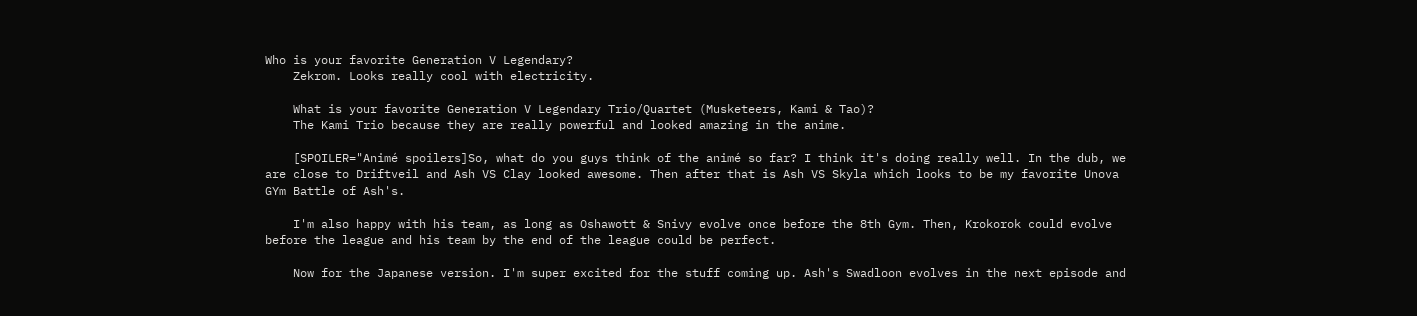Who is your favorite Generation V Legendary?
    Zekrom. Looks really cool with electricity.

    What is your favorite Generation V Legendary Trio/Quartet (Musketeers, Kami & Tao)?
    The Kami Trio because they are really powerful and looked amazing in the anime.

    [SPOILER="Animé spoilers]So, what do you guys think of the animé so far? I think it's doing really well. In the dub, we are close to Driftveil and Ash VS Clay looked awesome. Then after that is Ash VS Skyla which looks to be my favorite Unova GYm Battle of Ash's.

    I'm also happy with his team, as long as Oshawott & Snivy evolve once before the 8th Gym. Then, Krokorok could evolve before the league and his team by the end of the league could be perfect.

    Now for the Japanese version. I'm super excited for the stuff coming up. Ash's Swadloon evolves in the next episode and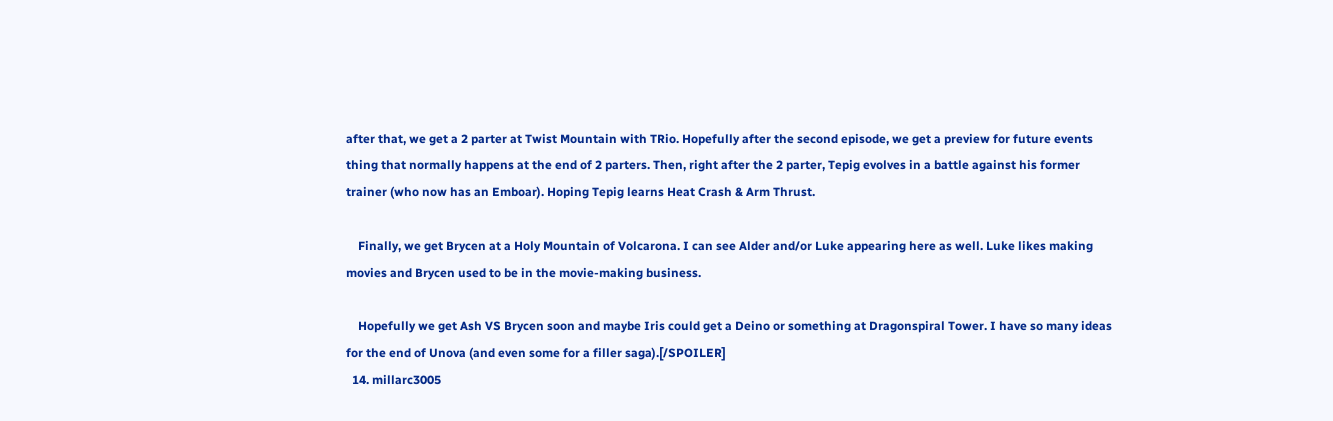after that, we get a 2 parter at Twist Mountain with TRio. Hopefully after the second episode, we get a preview for future events thing that normally happens at the end of 2 parters. Then, right after the 2 parter, Tepig evolves in a battle against his former trainer (who now has an Emboar). Hoping Tepig learns Heat Crash & Arm Thrust.

    Finally, we get Brycen at a Holy Mountain of Volcarona. I can see Alder and/or Luke appearing here as well. Luke likes making movies and Brycen used to be in the movie-making business.

    Hopefully we get Ash VS Brycen soon and maybe Iris could get a Deino or something at Dragonspiral Tower. I have so many ideas for the end of Unova (and even some for a filler saga).[/SPOILER]
  14. millarc3005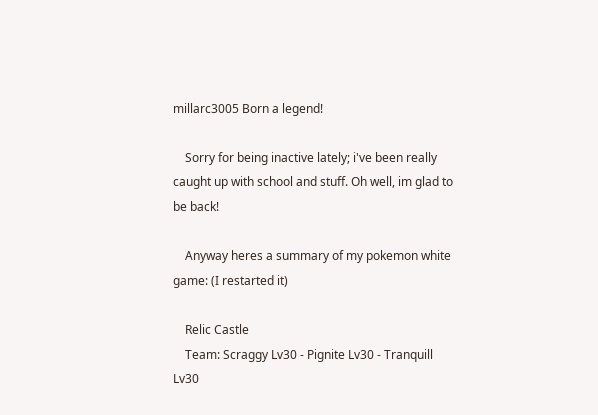millarc3005 Born a legend!

    Sorry for being inactive lately; i've been really caught up with school and stuff. Oh well, im glad to be back!

    Anyway heres a summary of my pokemon white game: (I restarted it)

    Relic Castle
    Team: Scraggy Lv30 - Pignite Lv30 - Tranquill Lv30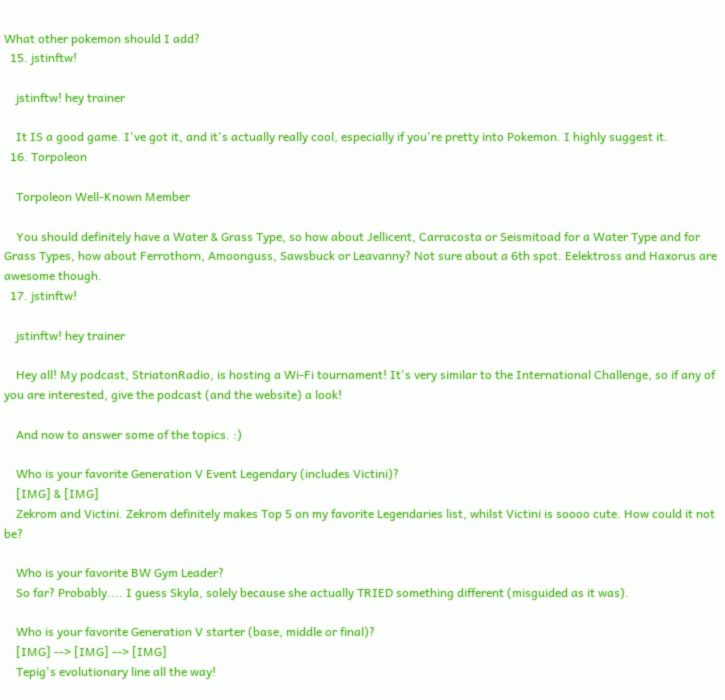What other pokemon should I add?
  15. jstinftw!

    jstinftw! hey trainer

    It IS a good game. I've got it, and it's actually really cool, especially if you're pretty into Pokemon. I highly suggest it.
  16. Torpoleon

    Torpoleon Well-Known Member

    You should definitely have a Water & Grass Type, so how about Jellicent, Carracosta or Seismitoad for a Water Type and for Grass Types, how about Ferrothorn, Amoonguss, Sawsbuck or Leavanny? Not sure about a 6th spot. Eelektross and Haxorus are awesome though.
  17. jstinftw!

    jstinftw! hey trainer

    Hey all! My podcast, StriatonRadio, is hosting a Wi-Fi tournament! It's very similar to the International Challenge, so if any of you are interested, give the podcast (and the website) a look!

    And now to answer some of the topics. :)

    Who is your favorite Generation V Event Legendary (includes Victini)?
    [IMG] & [IMG]
    Zekrom and Victini. Zekrom definitely makes Top 5 on my favorite Legendaries list, whilst Victini is soooo cute. How could it not be?

    Who is your favorite BW Gym Leader?
    So far? Probably.... I guess Skyla, solely because she actually TRIED something different (misguided as it was).

    Who is your favorite Generation V starter (base, middle or final)?
    [IMG] --> [IMG] --> [IMG]
    Tepig's evolutionary line all the way!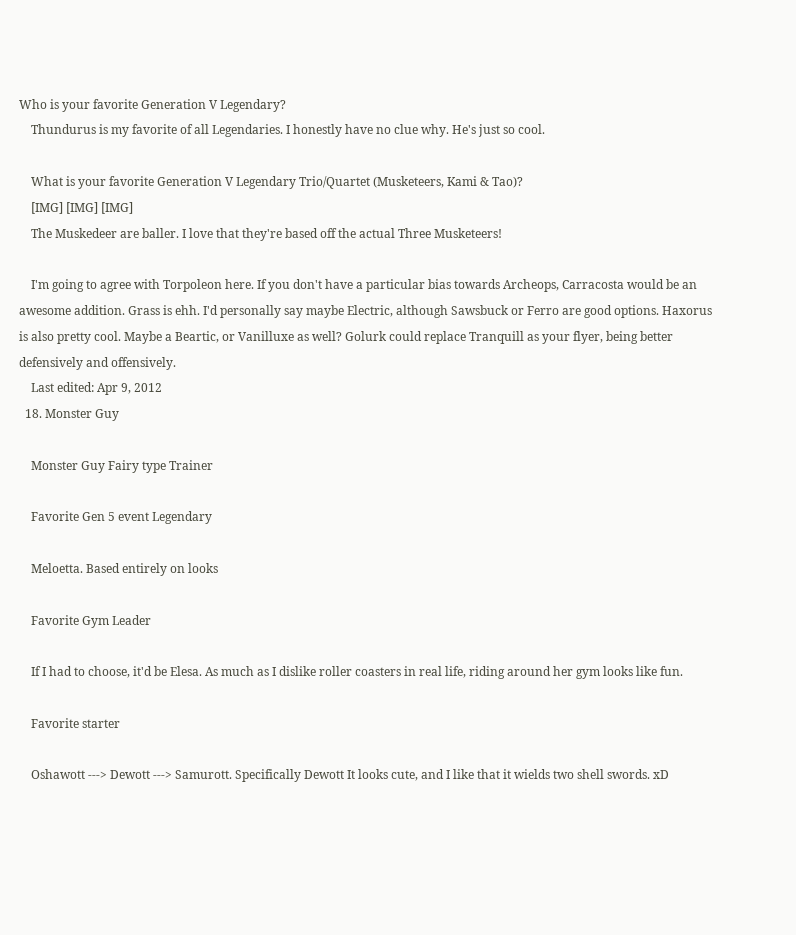Who is your favorite Generation V Legendary?
    Thundurus is my favorite of all Legendaries. I honestly have no clue why. He's just so cool.

    What is your favorite Generation V Legendary Trio/Quartet (Musketeers, Kami & Tao)?
    [IMG] [IMG] [IMG]
    The Muskedeer are baller. I love that they're based off the actual Three Musketeers!

    I'm going to agree with Torpoleon here. If you don't have a particular bias towards Archeops, Carracosta would be an awesome addition. Grass is ehh. I'd personally say maybe Electric, although Sawsbuck or Ferro are good options. Haxorus is also pretty cool. Maybe a Beartic, or Vanilluxe as well? Golurk could replace Tranquill as your flyer, being better defensively and offensively.
    Last edited: Apr 9, 2012
  18. Monster Guy

    Monster Guy Fairy type Trainer

    Favorite Gen 5 event Legendary

    Meloetta. Based entirely on looks

    Favorite Gym Leader

    If I had to choose, it'd be Elesa. As much as I dislike roller coasters in real life, riding around her gym looks like fun.

    Favorite starter

    Oshawott ---> Dewott ---> Samurott. Specifically Dewott It looks cute, and I like that it wields two shell swords. xD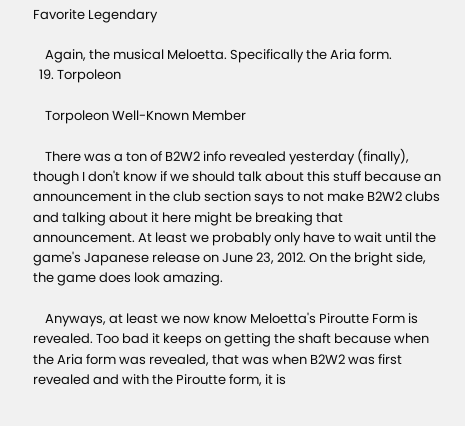Favorite Legendary

    Again, the musical Meloetta. Specifically the Aria form.
  19. Torpoleon

    Torpoleon Well-Known Member

    There was a ton of B2W2 info revealed yesterday (finally), though I don't know if we should talk about this stuff because an announcement in the club section says to not make B2W2 clubs and talking about it here might be breaking that announcement. At least we probably only have to wait until the game's Japanese release on June 23, 2012. On the bright side, the game does look amazing.

    Anyways, at least we now know Meloetta's Piroutte Form is revealed. Too bad it keeps on getting the shaft because when the Aria form was revealed, that was when B2W2 was first revealed and with the Piroutte form, it is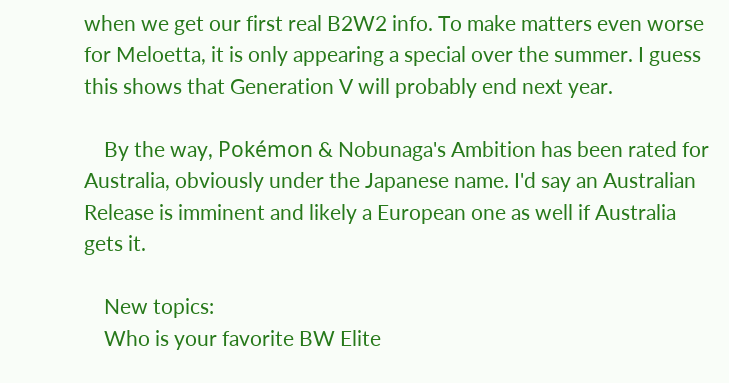when we get our first real B2W2 info. To make matters even worse for Meloetta, it is only appearing a special over the summer. I guess this shows that Generation V will probably end next year.

    By the way, Pokémon & Nobunaga's Ambition has been rated for Australia, obviously under the Japanese name. I'd say an Australian Release is imminent and likely a European one as well if Australia gets it.

    New topics:
    Who is your favorite BW Elite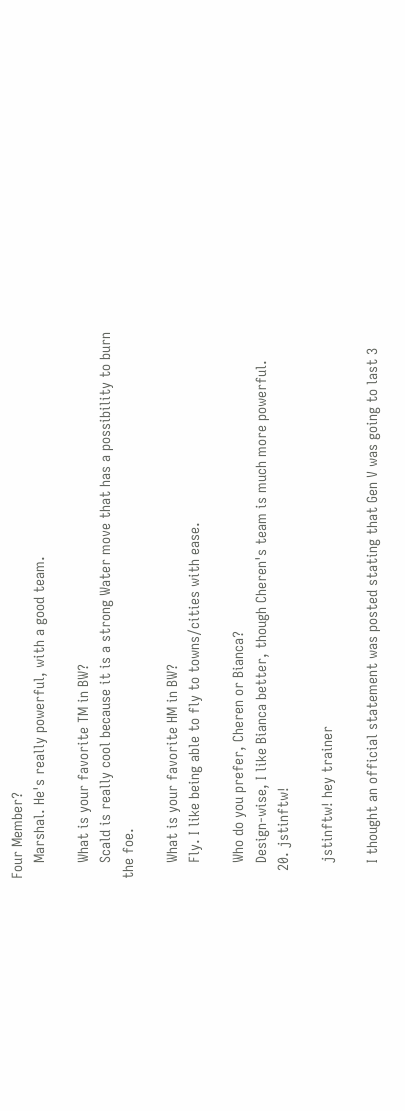Four Member?
    Marshal. He's really powerful, with a good team.

    What is your favorite TM in BW?
    Scald is really cool because it is a strong Water move that has a possibility to burn the foe.

    What is your favorite HM in BW?
    Fly. I like being able to fly to towns/cities with ease.

    Who do you prefer, Cheren or Bianca?
    Design-wise, I like Bianca better, though Cheren's team is much more powerful.
  20. jstinftw!

    jstinftw! hey trainer

    I thought an official statement was posted stating that Gen V was going to last 3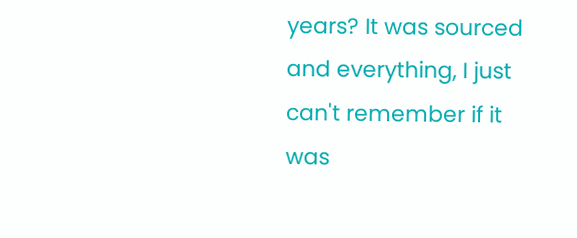years? It was sourced and everything, I just can't remember if it was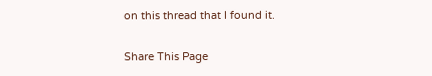on this thread that I found it.

Share This Page